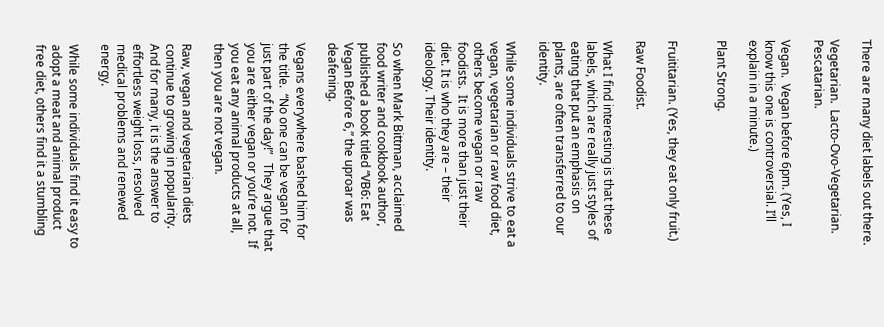There are many diet labels out there.

Vegetarian.  Lacto-Ovo-Vegetarian.  Pescatarian.

Vegan.  Vegan before 6pm. (Yes, I know this one is controversial. I’ll explain in a minute.)

Plant Strong.


Fruititarian. (Yes, they eat only fruit.)

Raw Foodist.

What I find interesting is that these labels, which are really just styles of eating that put an emphasis on plants, are often transferred to our identity.

While some individuals strive to eat a vegan, vegetarian or raw food diet, others become vegan or raw foodists.  It is more than just their diet. It is who they are – their ideology. Their identity.

So when Mark Bittman, acclaimed food writer and cookbook author, published a book titled “VB6: Eat Vegan Before 6,” the uproar was deafening.

Vegans everywhere bashed him for the title.  “No one can be vegan for just part of the day!”   They argue that you are either vegan or you’re not.  If you eat any animal products at all, then you are not vegan.

Raw, vegan and vegetarian diets continue to growing in popularity.  And for many, it is the answer to effortless weight loss, resolved medical problems and renewed energy.

While some individuals find it easy to adopt a meat and animal product free diet, others find it a stumbling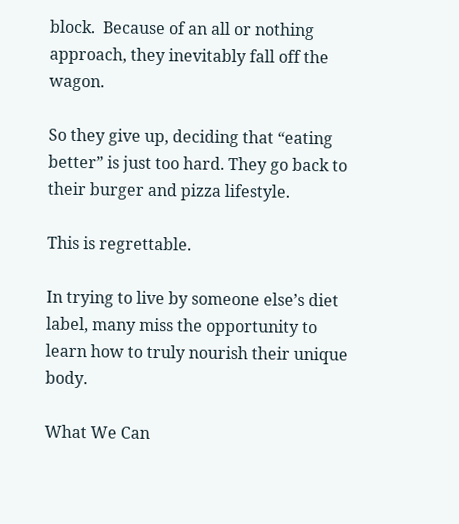block.  Because of an all or nothing approach, they inevitably fall off the wagon.

So they give up, deciding that “eating better” is just too hard. They go back to their burger and pizza lifestyle.

This is regrettable.

In trying to live by someone else’s diet label, many miss the opportunity to learn how to truly nourish their unique body.

What We Can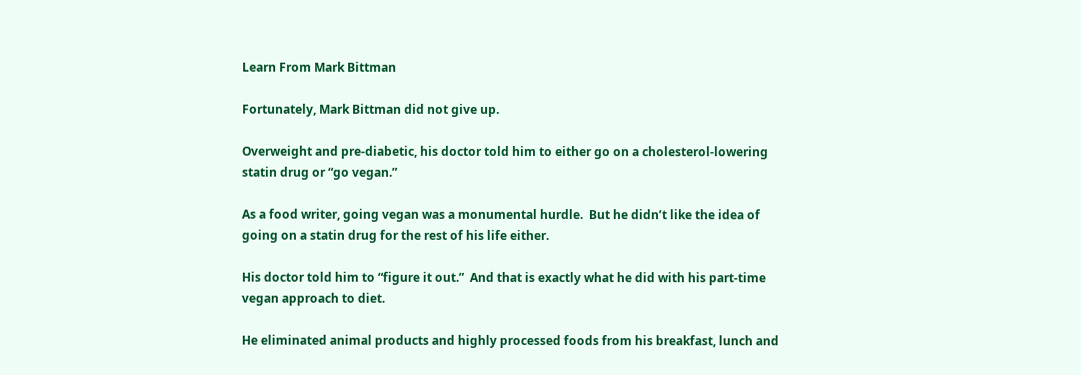Learn From Mark Bittman

Fortunately, Mark Bittman did not give up.

Overweight and pre-diabetic, his doctor told him to either go on a cholesterol-lowering statin drug or “go vegan.”

As a food writer, going vegan was a monumental hurdle.  But he didn’t like the idea of going on a statin drug for the rest of his life either.

His doctor told him to “figure it out.”  And that is exactly what he did with his part-time vegan approach to diet.

He eliminated animal products and highly processed foods from his breakfast, lunch and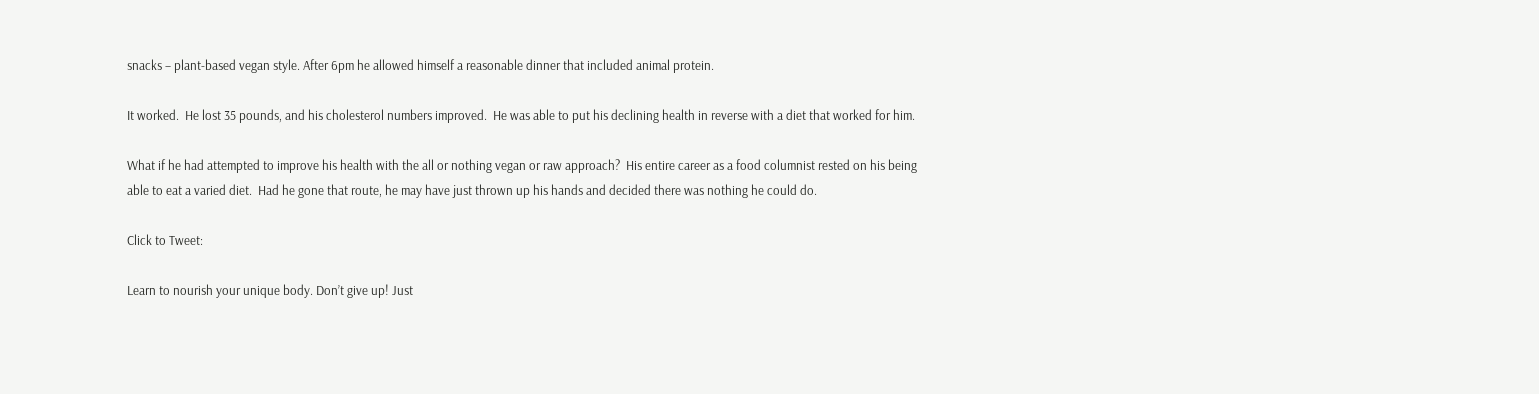snacks – plant-based vegan style. After 6pm he allowed himself a reasonable dinner that included animal protein.

It worked.  He lost 35 pounds, and his cholesterol numbers improved.  He was able to put his declining health in reverse with a diet that worked for him.

What if he had attempted to improve his health with the all or nothing vegan or raw approach?  His entire career as a food columnist rested on his being able to eat a varied diet.  Had he gone that route, he may have just thrown up his hands and decided there was nothing he could do.

Click to Tweet:

Learn to nourish your unique body. Don’t give up! Just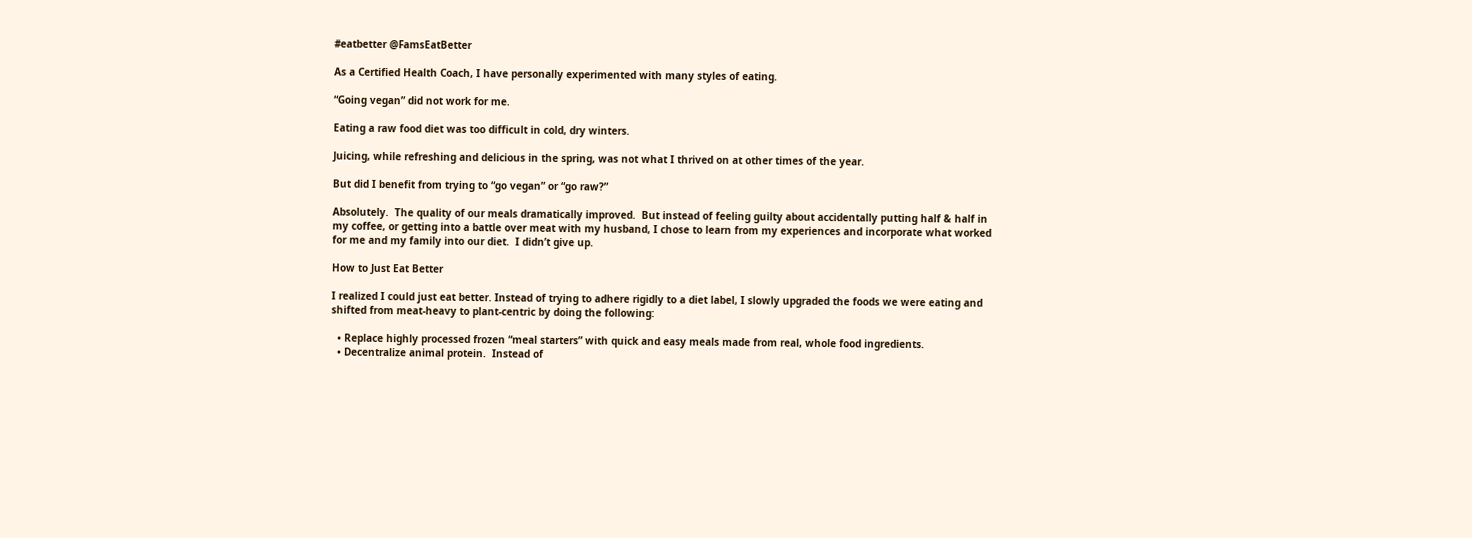#eatbetter @FamsEatBetter

As a Certified Health Coach, I have personally experimented with many styles of eating.

“Going vegan” did not work for me.

Eating a raw food diet was too difficult in cold, dry winters.

Juicing, while refreshing and delicious in the spring, was not what I thrived on at other times of the year.

But did I benefit from trying to “go vegan” or “go raw?”

Absolutely.  The quality of our meals dramatically improved.  But instead of feeling guilty about accidentally putting half & half in my coffee, or getting into a battle over meat with my husband, I chose to learn from my experiences and incorporate what worked for me and my family into our diet.  I didn’t give up.

How to Just Eat Better

I realized I could just eat better. Instead of trying to adhere rigidly to a diet label, I slowly upgraded the foods we were eating and shifted from meat-heavy to plant-centric by doing the following:

  • Replace highly processed frozen “meal starters” with quick and easy meals made from real, whole food ingredients.
  • Decentralize animal protein.  Instead of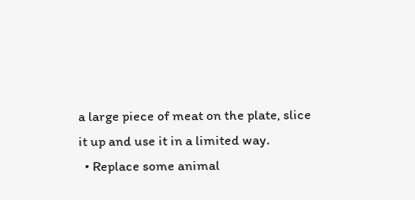a large piece of meat on the plate, slice it up and use it in a limited way.
  • Replace some animal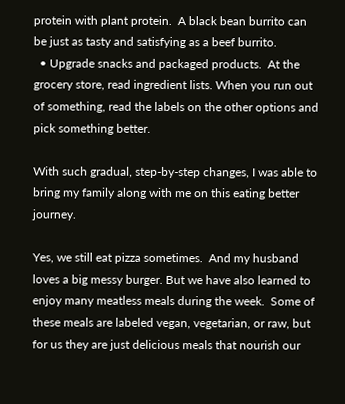protein with plant protein.  A black bean burrito can be just as tasty and satisfying as a beef burrito.
  • Upgrade snacks and packaged products.  At the grocery store, read ingredient lists. When you run out of something, read the labels on the other options and pick something better.

With such gradual, step-by-step changes, I was able to bring my family along with me on this eating better journey.

Yes, we still eat pizza sometimes.  And my husband loves a big messy burger. But we have also learned to enjoy many meatless meals during the week.  Some of these meals are labeled vegan, vegetarian, or raw, but for us they are just delicious meals that nourish our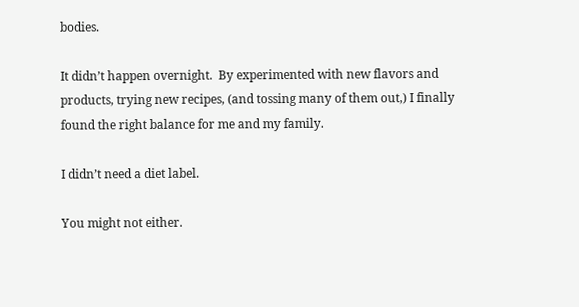bodies.

It didn’t happen overnight.  By experimented with new flavors and products, trying new recipes, (and tossing many of them out,) I finally found the right balance for me and my family.

I didn’t need a diet label.

You might not either.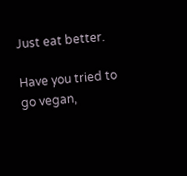Just eat better.

Have you tried to go vegan,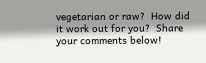vegetarian or raw?  How did it work out for you?  Share your comments below!